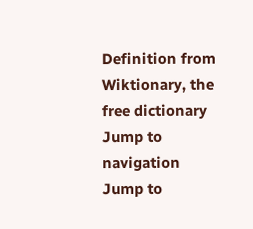Definition from Wiktionary, the free dictionary
Jump to navigation Jump to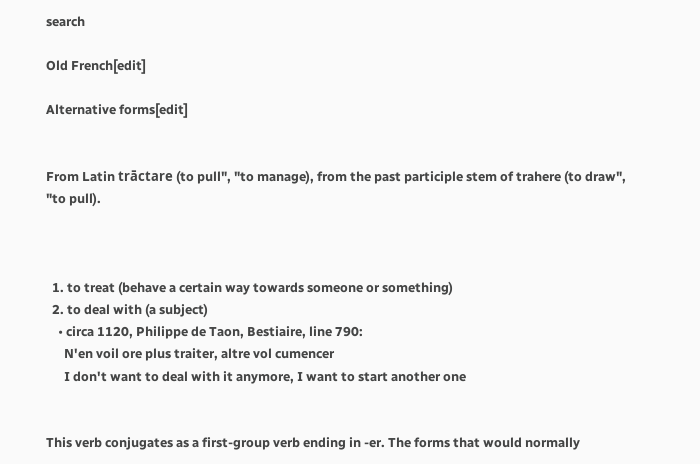search

Old French[edit]

Alternative forms[edit]


From Latin trāctare (to pull", "to manage), from the past participle stem of trahere (to draw", "to pull).



  1. to treat (behave a certain way towards someone or something)
  2. to deal with (a subject)
    • circa 1120, Philippe de Taon, Bestiaire, line 790:
      N'en voil ore plus traiter, altre vol cumencer
      I don't want to deal with it anymore, I want to start another one


This verb conjugates as a first-group verb ending in -er. The forms that would normally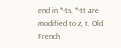end in *-ts, *-tt are modified to z, t. Old French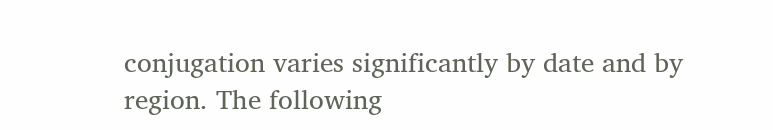conjugation varies significantly by date and by region. The following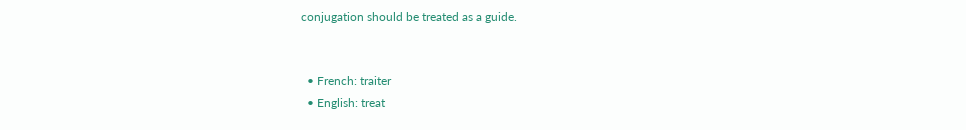conjugation should be treated as a guide.


  • French: traiter
  • English: treat